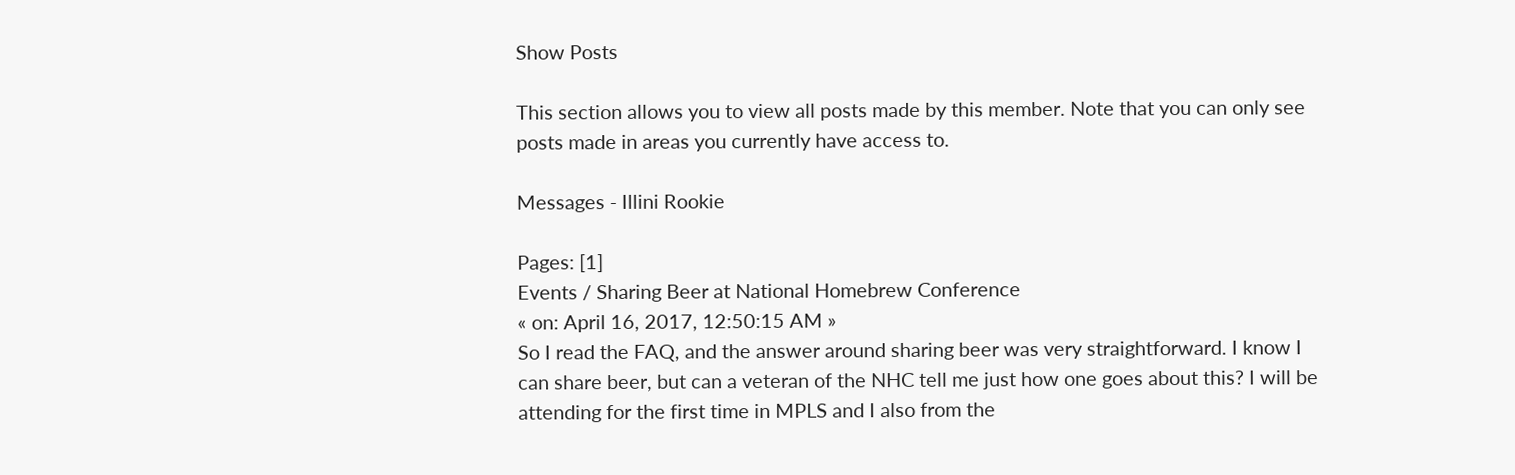Show Posts

This section allows you to view all posts made by this member. Note that you can only see posts made in areas you currently have access to.

Messages - Illini Rookie

Pages: [1]
Events / Sharing Beer at National Homebrew Conference
« on: April 16, 2017, 12:50:15 AM »
So I read the FAQ, and the answer around sharing beer was very straightforward. I know I can share beer, but can a veteran of the NHC tell me just how one goes about this? I will be attending for the first time in MPLS and I also from the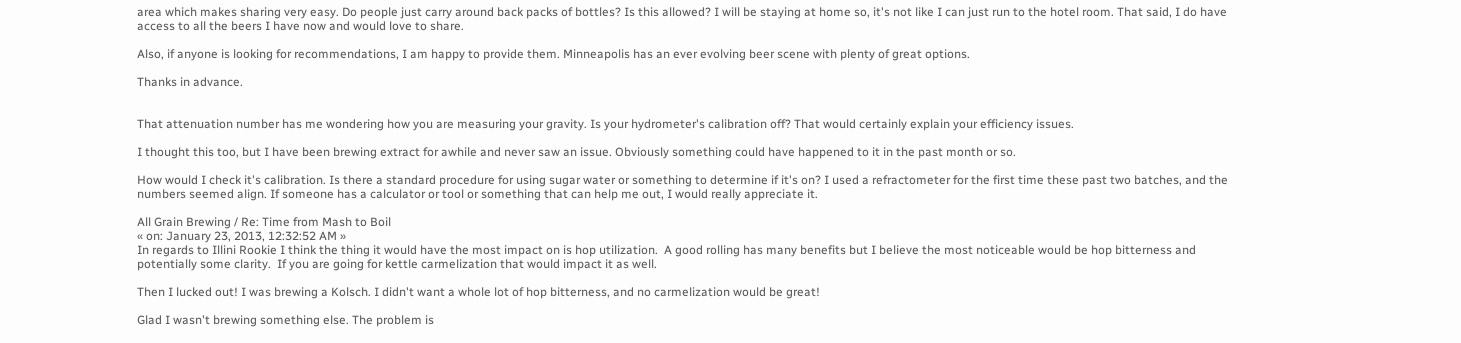area which makes sharing very easy. Do people just carry around back packs of bottles? Is this allowed? I will be staying at home so, it's not like I can just run to the hotel room. That said, I do have access to all the beers I have now and would love to share.

Also, if anyone is looking for recommendations, I am happy to provide them. Minneapolis has an ever evolving beer scene with plenty of great options.

Thanks in advance.


That attenuation number has me wondering how you are measuring your gravity. Is your hydrometer's calibration off? That would certainly explain your efficiency issues.

I thought this too, but I have been brewing extract for awhile and never saw an issue. Obviously something could have happened to it in the past month or so.

How would I check it's calibration. Is there a standard procedure for using sugar water or something to determine if it's on? I used a refractometer for the first time these past two batches, and the numbers seemed align. If someone has a calculator or tool or something that can help me out, I would really appreciate it.

All Grain Brewing / Re: Time from Mash to Boil
« on: January 23, 2013, 12:32:52 AM »
In regards to Illini Rookie I think the thing it would have the most impact on is hop utilization.  A good rolling has many benefits but I believe the most noticeable would be hop bitterness and potentially some clarity.  If you are going for kettle carmelization that would impact it as well.

Then I lucked out! I was brewing a Kolsch. I didn't want a whole lot of hop bitterness, and no carmelization would be great!

Glad I wasn't brewing something else. The problem is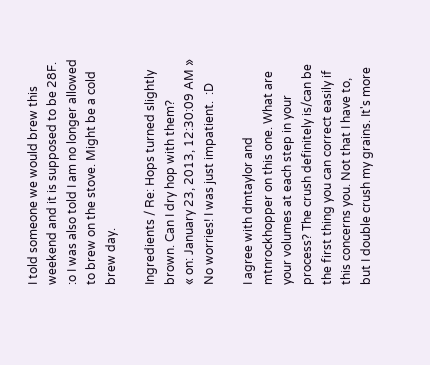I told someone we would brew this weekend and it is supposed to be 28F.  :o I was also told I am no longer allowed to brew on the stove. Might be a cold brew day.

Ingredients / Re: Hops turned slightly brown. Can I dry hop with them?
« on: January 23, 2013, 12:30:09 AM »
No worries! I was just impatient.  :D

I agree with dmtaylor and mtnrockhopper on this one. What are your volumes at each step in your process? The crush definitely is/can be the first thing you can correct easily if this concerns you. Not that I have to, but I double crush my grains. It's more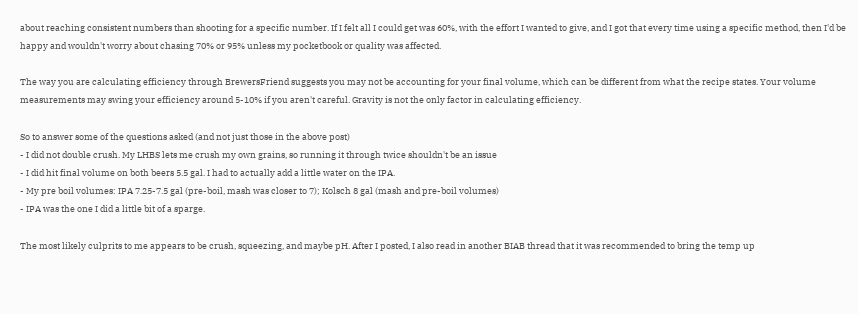about reaching consistent numbers than shooting for a specific number. If I felt all I could get was 60%, with the effort I wanted to give, and I got that every time using a specific method, then I'd be happy and wouldn't worry about chasing 70% or 95% unless my pocketbook or quality was affected.

The way you are calculating efficiency through BrewersFriend suggests you may not be accounting for your final volume, which can be different from what the recipe states. Your volume measurements may swing your efficiency around 5-10% if you aren't careful. Gravity is not the only factor in calculating efficiency.

So to answer some of the questions asked (and not just those in the above post)
- I did not double crush. My LHBS lets me crush my own grains, so running it through twice shouldn't be an issue
- I did hit final volume on both beers 5.5 gal. I had to actually add a little water on the IPA.
- My pre boil volumes: IPA 7.25-7.5 gal (pre-boil, mash was closer to 7); Kolsch 8 gal (mash and pre-boil volumes)
- IPA was the one I did a little bit of a sparge.

The most likely culprits to me appears to be crush, squeezing, and maybe pH. After I posted, I also read in another BIAB thread that it was recommended to bring the temp up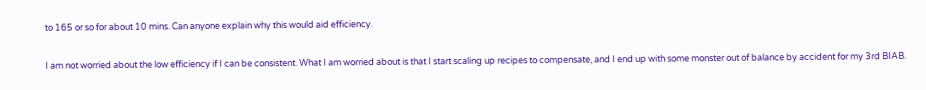to 165 or so for about 10 mins. Can anyone explain why this would aid efficiency.

I am not worried about the low efficiency if I can be consistent. What I am worried about is that I start scaling up recipes to compensate, and I end up with some monster out of balance by accident for my 3rd BIAB.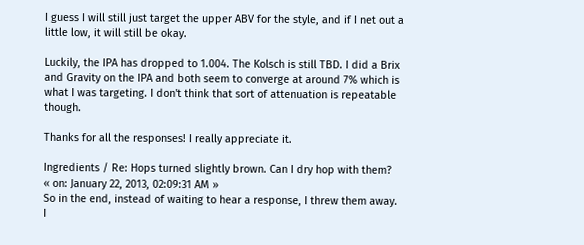I guess I will still just target the upper ABV for the style, and if I net out a little low, it will still be okay.

Luckily, the IPA has dropped to 1.004. The Kolsch is still TBD. I did a Brix and Gravity on the IPA and both seem to converge at around 7% which is what I was targeting. I don't think that sort of attenuation is repeatable though.

Thanks for all the responses! I really appreciate it.

Ingredients / Re: Hops turned slightly brown. Can I dry hop with them?
« on: January 22, 2013, 02:09:31 AM »
So in the end, instead of waiting to hear a response, I threw them away. I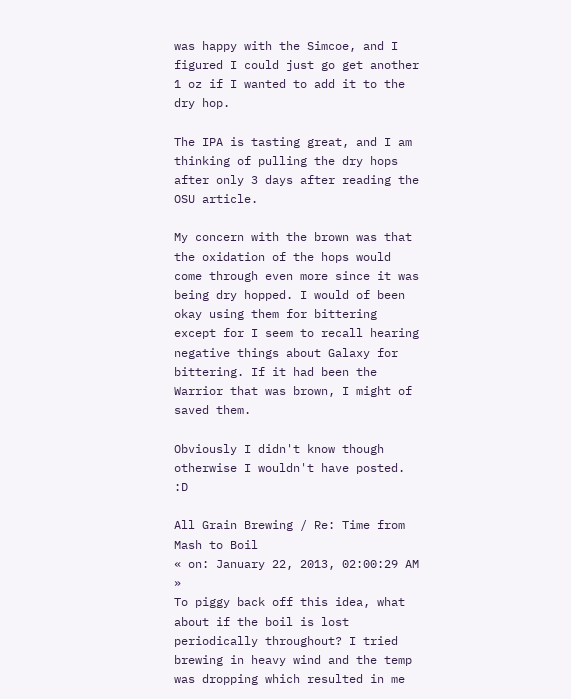was happy with the Simcoe, and I figured I could just go get another 1 oz if I wanted to add it to the dry hop.

The IPA is tasting great, and I am thinking of pulling the dry hops after only 3 days after reading the OSU article.

My concern with the brown was that the oxidation of the hops would come through even more since it was being dry hopped. I would of been okay using them for bittering except for I seem to recall hearing negative things about Galaxy for bittering. If it had been the Warrior that was brown, I might of saved them.

Obviously I didn't know though otherwise I wouldn't have posted.  :D

All Grain Brewing / Re: Time from Mash to Boil
« on: January 22, 2013, 02:00:29 AM »
To piggy back off this idea, what about if the boil is lost periodically throughout? I tried brewing in heavy wind and the temp was dropping which resulted in me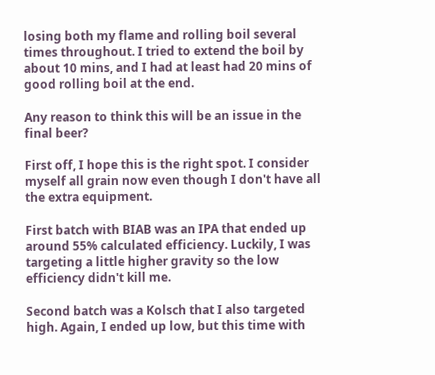losing both my flame and rolling boil several times throughout. I tried to extend the boil by about 10 mins, and I had at least had 20 mins of good rolling boil at the end.

Any reason to think this will be an issue in the final beer?

First off, I hope this is the right spot. I consider myself all grain now even though I don't have all the extra equipment.

First batch with BIAB was an IPA that ended up around 55% calculated efficiency. Luckily, I was targeting a little higher gravity so the low efficiency didn't kill me.

Second batch was a Kolsch that I also targeted high. Again, I ended up low, but this time with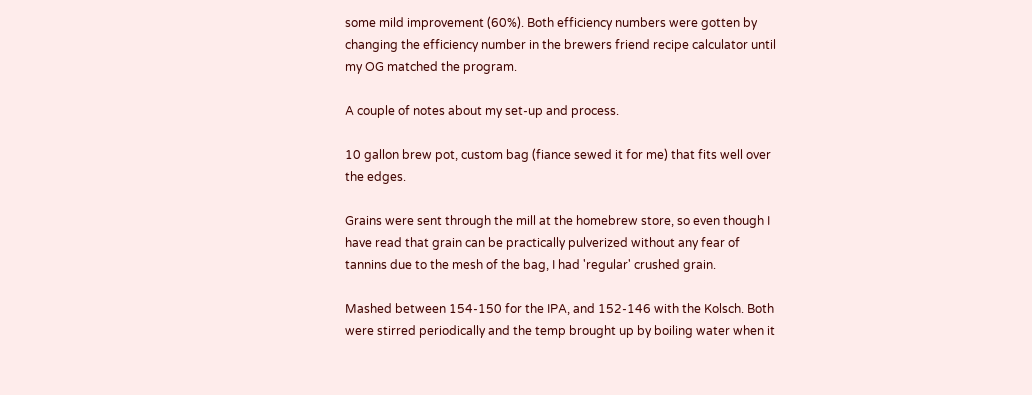some mild improvement (60%). Both efficiency numbers were gotten by changing the efficiency number in the brewers friend recipe calculator until my OG matched the program.

A couple of notes about my set-up and process.

10 gallon brew pot, custom bag (fiance sewed it for me) that fits well over the edges.

Grains were sent through the mill at the homebrew store, so even though I have read that grain can be practically pulverized without any fear of tannins due to the mesh of the bag, I had 'regular' crushed grain.

Mashed between 154-150 for the IPA, and 152-146 with the Kolsch. Both were stirred periodically and the temp brought up by boiling water when it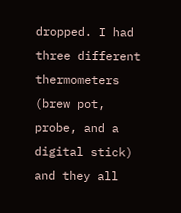dropped. I had three different thermometers (brew pot, probe, and a digital stick) and they all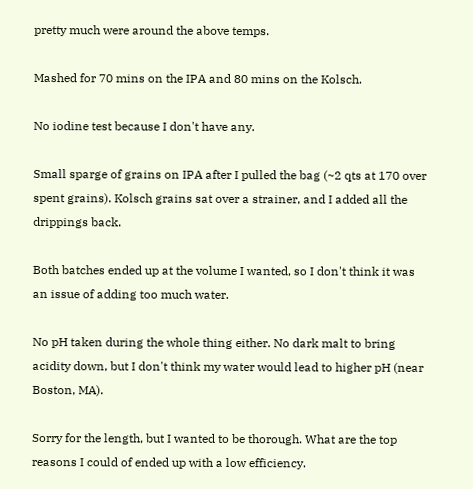pretty much were around the above temps.

Mashed for 70 mins on the IPA and 80 mins on the Kolsch.

No iodine test because I don't have any.

Small sparge of grains on IPA after I pulled the bag (~2 qts at 170 over spent grains). Kolsch grains sat over a strainer, and I added all the drippings back.

Both batches ended up at the volume I wanted, so I don't think it was an issue of adding too much water.

No pH taken during the whole thing either. No dark malt to bring acidity down, but I don't think my water would lead to higher pH (near Boston, MA).

Sorry for the length, but I wanted to be thorough. What are the top reasons I could of ended up with a low efficiency.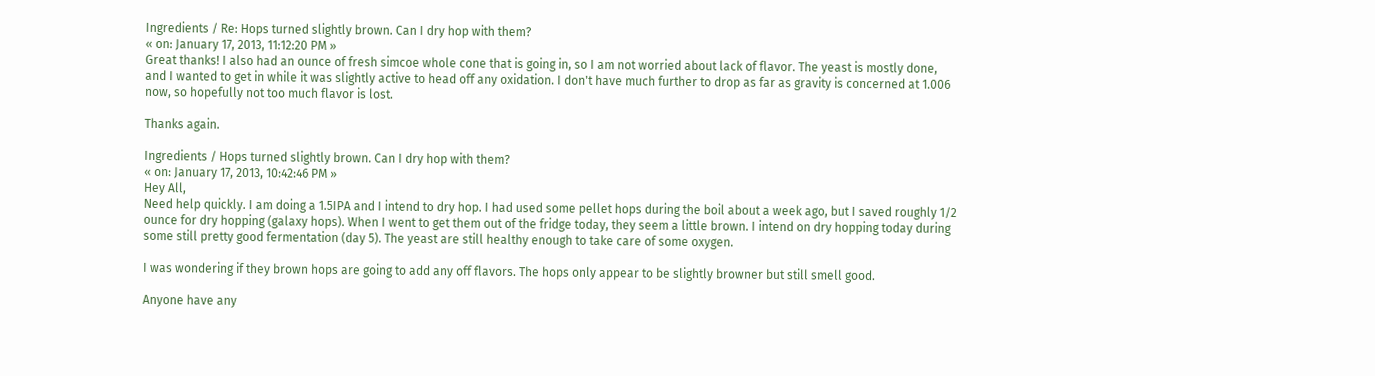Ingredients / Re: Hops turned slightly brown. Can I dry hop with them?
« on: January 17, 2013, 11:12:20 PM »
Great thanks! I also had an ounce of fresh simcoe whole cone that is going in, so I am not worried about lack of flavor. The yeast is mostly done, and I wanted to get in while it was slightly active to head off any oxidation. I don't have much further to drop as far as gravity is concerned at 1.006 now, so hopefully not too much flavor is lost.

Thanks again.

Ingredients / Hops turned slightly brown. Can I dry hop with them?
« on: January 17, 2013, 10:42:46 PM »
Hey All,
Need help quickly. I am doing a 1.5IPA and I intend to dry hop. I had used some pellet hops during the boil about a week ago, but I saved roughly 1/2 ounce for dry hopping (galaxy hops). When I went to get them out of the fridge today, they seem a little brown. I intend on dry hopping today during some still pretty good fermentation (day 5). The yeast are still healthy enough to take care of some oxygen.

I was wondering if they brown hops are going to add any off flavors. The hops only appear to be slightly browner but still smell good.

Anyone have any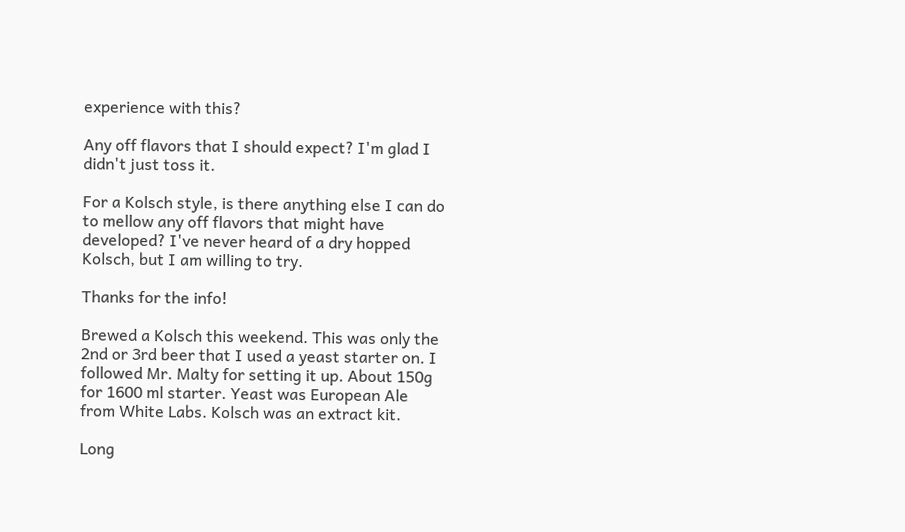experience with this?

Any off flavors that I should expect? I'm glad I didn't just toss it.

For a Kolsch style, is there anything else I can do to mellow any off flavors that might have developed? I've never heard of a dry hopped Kolsch, but I am willing to try.

Thanks for the info!

Brewed a Kolsch this weekend. This was only the 2nd or 3rd beer that I used a yeast starter on. I followed Mr. Malty for setting it up. About 150g for 1600 ml starter. Yeast was European Ale from White Labs. Kolsch was an extract kit.

Long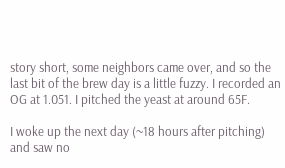story short, some neighbors came over, and so the last bit of the brew day is a little fuzzy. I recorded an OG at 1.051. I pitched the yeast at around 65F.

I woke up the next day (~18 hours after pitching) and saw no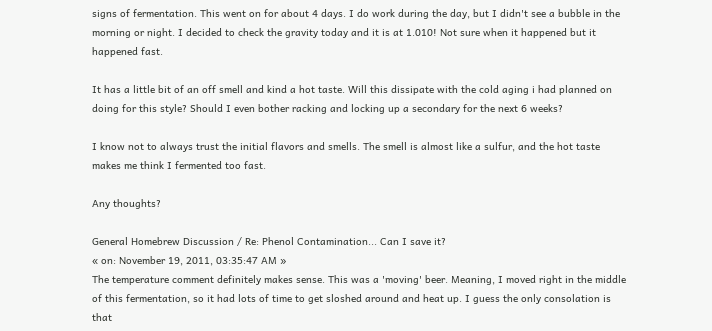signs of fermentation. This went on for about 4 days. I do work during the day, but I didn't see a bubble in the morning or night. I decided to check the gravity today and it is at 1.010! Not sure when it happened but it happened fast.

It has a little bit of an off smell and kind a hot taste. Will this dissipate with the cold aging i had planned on doing for this style? Should I even bother racking and locking up a secondary for the next 6 weeks?

I know not to always trust the initial flavors and smells. The smell is almost like a sulfur, and the hot taste makes me think I fermented too fast.

Any thoughts?

General Homebrew Discussion / Re: Phenol Contamination... Can I save it?
« on: November 19, 2011, 03:35:47 AM »
The temperature comment definitely makes sense. This was a 'moving' beer. Meaning, I moved right in the middle of this fermentation, so it had lots of time to get sloshed around and heat up. I guess the only consolation is that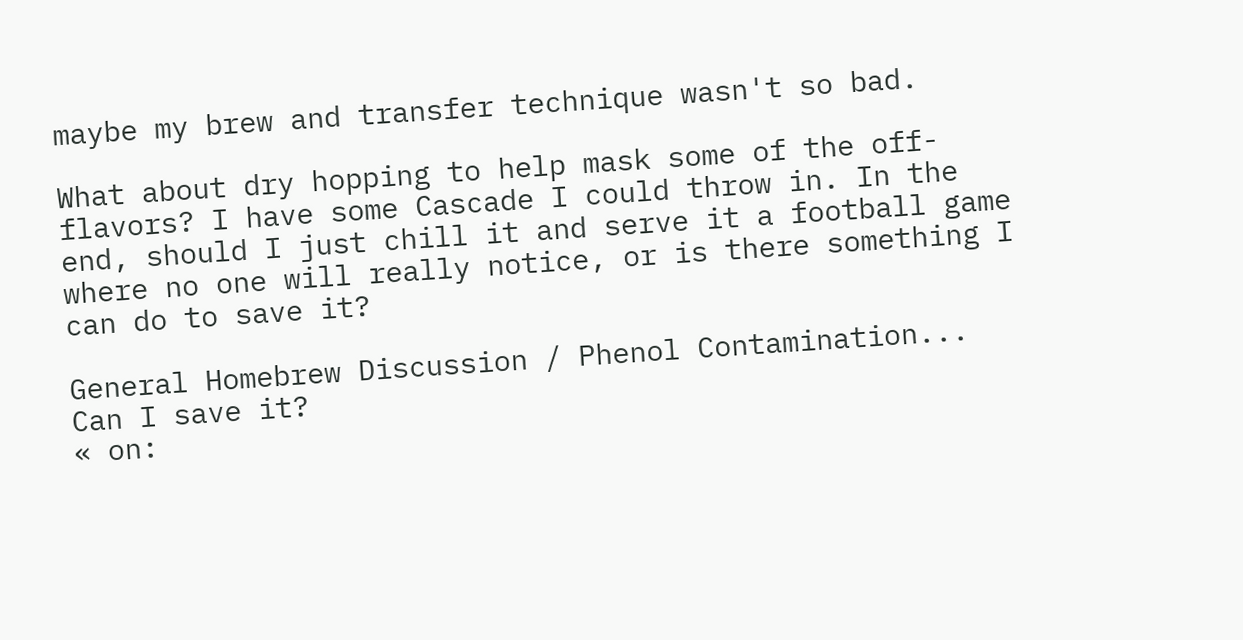maybe my brew and transfer technique wasn't so bad.

What about dry hopping to help mask some of the off-flavors? I have some Cascade I could throw in. In the end, should I just chill it and serve it a football game where no one will really notice, or is there something I can do to save it?

General Homebrew Discussion / Phenol Contamination... Can I save it?
« on: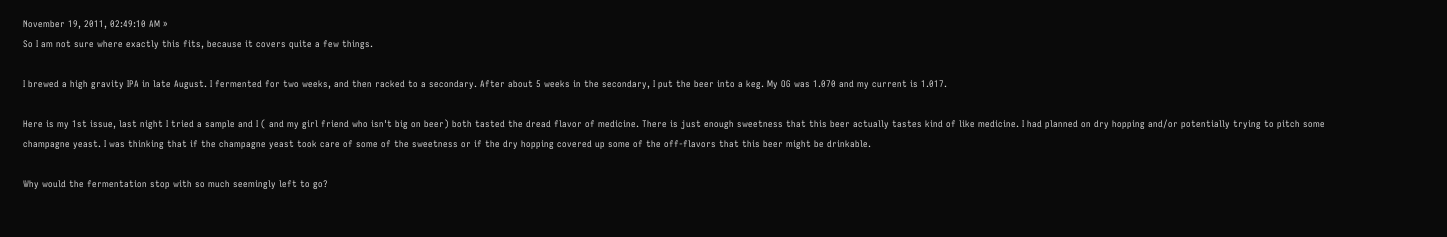November 19, 2011, 02:49:10 AM »
So I am not sure where exactly this fits, because it covers quite a few things.

I brewed a high gravity IPA in late August. I fermented for two weeks, and then racked to a secondary. After about 5 weeks in the secondary, I put the beer into a keg. My OG was 1.070 and my current is 1.017.

Here is my 1st issue, last night I tried a sample and I ( and my girl friend who isn't big on beer) both tasted the dread flavor of medicine. There is just enough sweetness that this beer actually tastes kind of like medicine. I had planned on dry hopping and/or potentially trying to pitch some champagne yeast. I was thinking that if the champagne yeast took care of some of the sweetness or if the dry hopping covered up some of the off-flavors that this beer might be drinkable.

Why would the fermentation stop with so much seemingly left to go?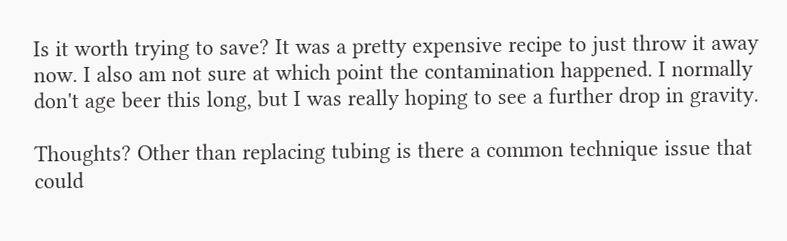Is it worth trying to save? It was a pretty expensive recipe to just throw it away now. I also am not sure at which point the contamination happened. I normally don't age beer this long, but I was really hoping to see a further drop in gravity.

Thoughts? Other than replacing tubing is there a common technique issue that could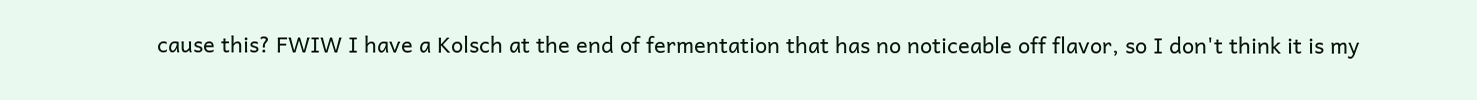cause this? FWIW I have a Kolsch at the end of fermentation that has no noticeable off flavor, so I don't think it is my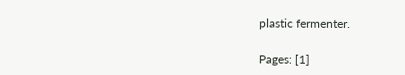plastic fermenter.

Pages: [1]